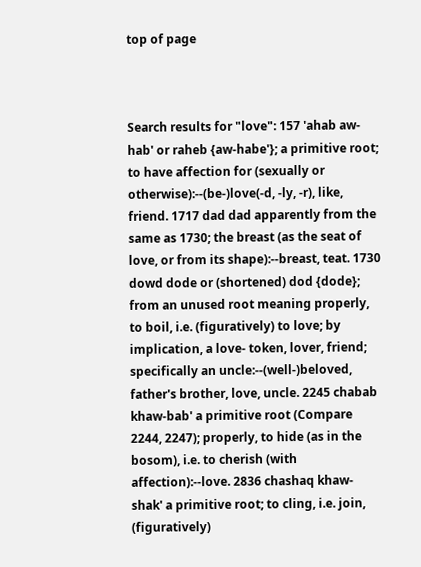top of page



Search results for "love": 157 'ahab aw-hab' or raheb {aw-habe'}; a primitive root; to have affection for (sexually or otherwise):--(be-)love(-d, -ly, -r), like, friend. 1717 dad dad apparently from the same as 1730; the breast (as the seat of love, or from its shape):--breast, teat. 1730 dowd dode or (shortened) dod {dode}; from an unused root meaning properly, to boil, i.e. (figuratively) to love; by implication, a love- token, lover, friend; specifically an uncle:--(well-)beloved, father's brother, love, uncle. 2245 chabab khaw-bab' a primitive root (Compare 2244, 2247); properly, to hide (as in the bosom), i.e. to cherish (with affection):--love. 2836 chashaq khaw-shak' a primitive root; to cling, i.e. join, (figuratively)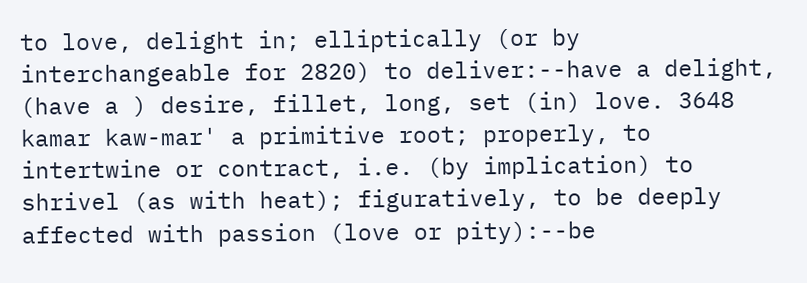to love, delight in; elliptically (or by interchangeable for 2820) to deliver:--have a delight, (have a ) desire, fillet, long, set (in) love. 3648 kamar kaw-mar' a primitive root; properly, to intertwine or contract, i.e. (by implication) to shrivel (as with heat); figuratively, to be deeply affected with passion (love or pity):--be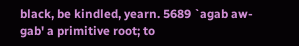black, be kindled, yearn. 5689 `agab aw-gab' a primitive root; to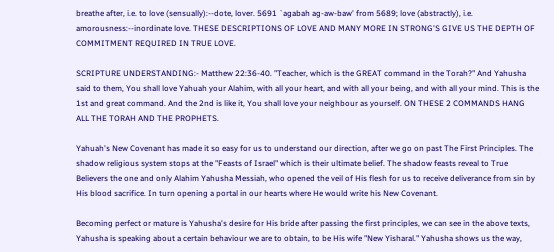breathe after, i.e. to love (sensually):--dote, lover. 5691 `agabah ag-aw-baw' from 5689; love (abstractly), i.e. amorousness:--inordinate love. THESE DESCRIPTIONS OF LOVE AND MANY MORE IN STRONG'S GIVE US THE DEPTH OF COMMITMENT REQUIRED IN TRUE LOVE.

SCRIPTURE UNDERSTANDING:- Matthew 22:36-40. "Teacher, which is the GREAT command in the Torah?" And Yahusha said to them, You shall love Yahuah your Alahim, with all your heart, and with all your being, and with all your mind. This is the 1st and great command. And the 2nd is like it, You shall love your neighbour as yourself. ON THESE 2 COMMANDS HANG ALL THE TORAH AND THE PROPHETS.

Yahuah's New Covenant has made it so easy for us to understand our direction, after we go on past The First Principles. The shadow religious system stops at the "Feasts of Israel" which is their ultimate belief. The shadow feasts reveal to True Believers the one and only Alahim Yahusha Messiah, who opened the veil of His flesh for us to receive deliverance from sin by His blood sacrifice. In turn opening a portal in our hearts where He would write his New Covenant.

Becoming perfect or mature is Yahusha's desire for His bride after passing the first principles, we can see in the above texts, Yahusha is speaking about a certain behaviour we are to obtain, to be His wife "New Yisharal." Yahusha shows us the way,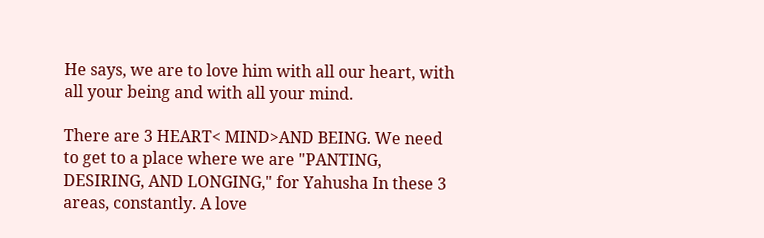He says, we are to love him with all our heart, with all your being and with all your mind.

There are 3 HEART< MIND>AND BEING. We need to get to a place where we are "PANTING, DESIRING, AND LONGING," for Yahusha In these 3 areas, constantly. A love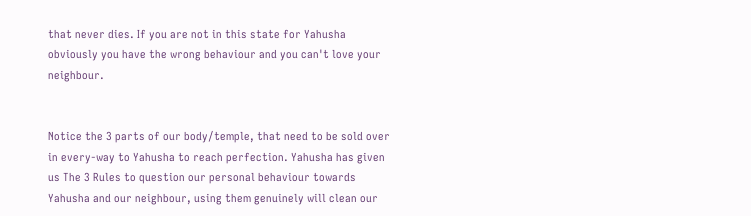that never dies. If you are not in this state for Yahusha obviously you have the wrong behaviour and you can't love your neighbour.


Notice the 3 parts of our body/temple, that need to be sold over in every-way to Yahusha to reach perfection. Yahusha has given us The 3 Rules to question our personal behaviour towards Yahusha and our neighbour, using them genuinely will clean our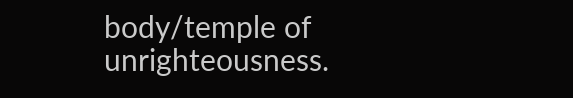body/temple of unrighteousness.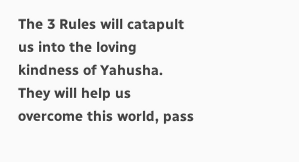The 3 Rules will catapult us into the loving kindness of Yahusha. They will help us overcome this world, pass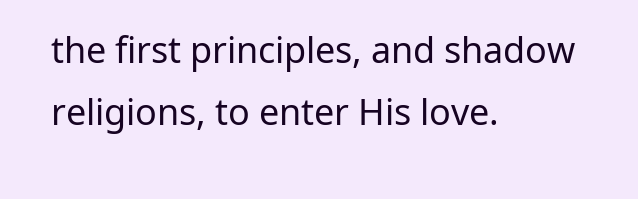the first principles, and shadow religions, to enter His love.